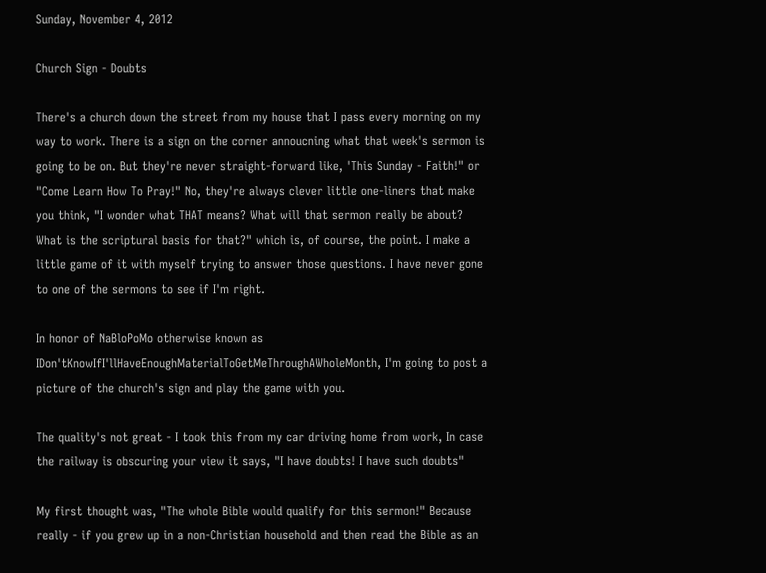Sunday, November 4, 2012

Church Sign - Doubts

There's a church down the street from my house that I pass every morning on my way to work. There is a sign on the corner annoucning what that week's sermon is going to be on. But they're never straight-forward like, 'This Sunday - Faith!" or "Come Learn How To Pray!" No, they're always clever little one-liners that make you think, "I wonder what THAT means? What will that sermon really be about? What is the scriptural basis for that?" which is, of course, the point. I make a little game of it with myself trying to answer those questions. I have never gone to one of the sermons to see if I'm right.

In honor of NaBloPoMo otherwise known as IDon'tKnowIfI'llHaveEnoughMaterialToGetMeThroughAWholeMonth, I'm going to post a picture of the church's sign and play the game with you.

The quality's not great - I took this from my car driving home from work, In case the railway is obscuring your view it says, "I have doubts! I have such doubts"

My first thought was, "The whole Bible would qualify for this sermon!" Because really - if you grew up in a non-Christian household and then read the Bible as an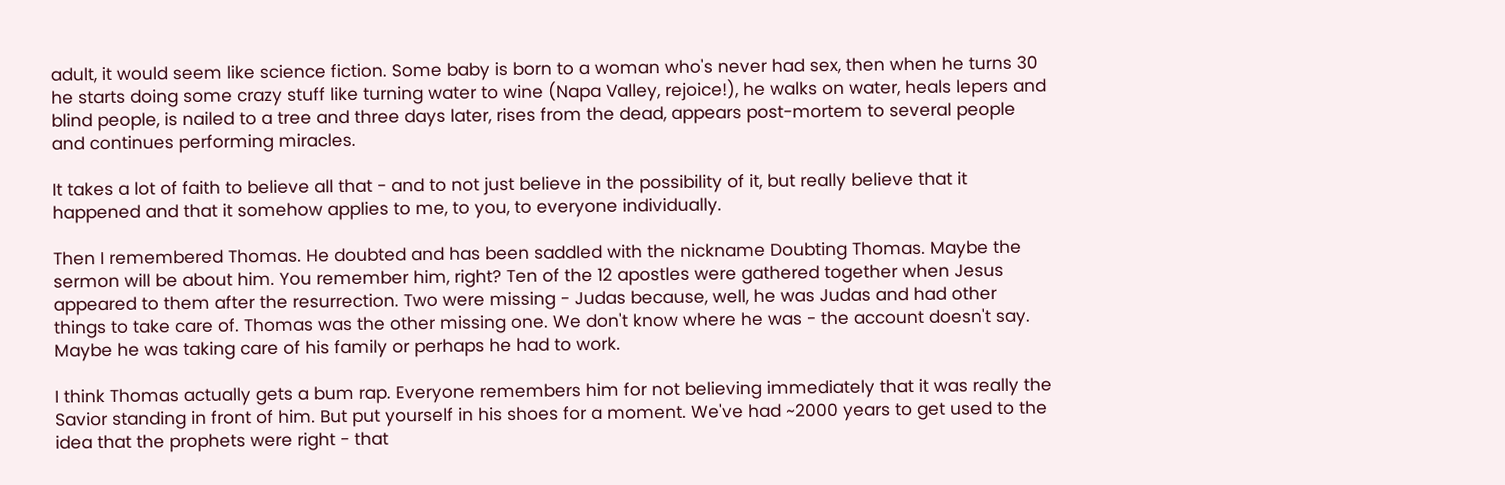adult, it would seem like science fiction. Some baby is born to a woman who's never had sex, then when he turns 30 he starts doing some crazy stuff like turning water to wine (Napa Valley, rejoice!), he walks on water, heals lepers and blind people, is nailed to a tree and three days later, rises from the dead, appears post-mortem to several people and continues performing miracles.

It takes a lot of faith to believe all that - and to not just believe in the possibility of it, but really believe that it happened and that it somehow applies to me, to you, to everyone individually.

Then I remembered Thomas. He doubted and has been saddled with the nickname Doubting Thomas. Maybe the sermon will be about him. You remember him, right? Ten of the 12 apostles were gathered together when Jesus appeared to them after the resurrection. Two were missing - Judas because, well, he was Judas and had other things to take care of. Thomas was the other missing one. We don't know where he was - the account doesn't say. Maybe he was taking care of his family or perhaps he had to work.

I think Thomas actually gets a bum rap. Everyone remembers him for not believing immediately that it was really the Savior standing in front of him. But put yourself in his shoes for a moment. We've had ~2000 years to get used to the idea that the prophets were right - that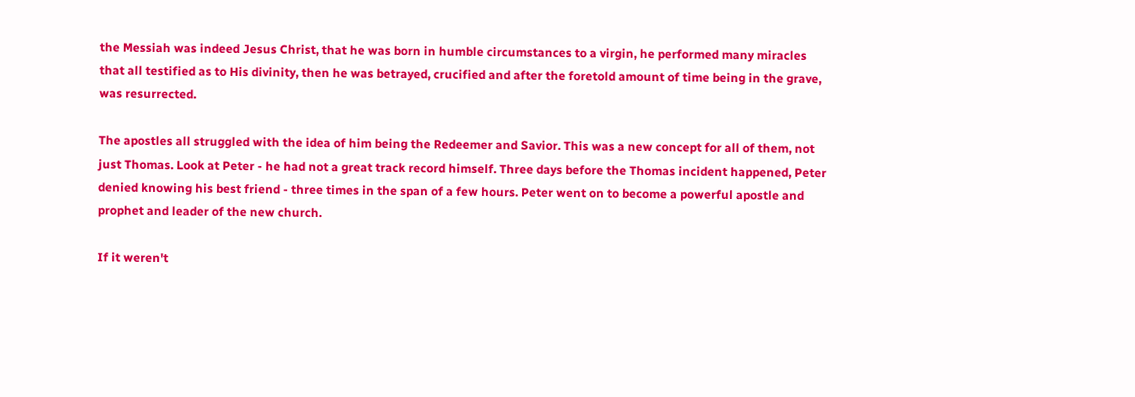the Messiah was indeed Jesus Christ, that he was born in humble circumstances to a virgin, he performed many miracles that all testified as to His divinity, then he was betrayed, crucified and after the foretold amount of time being in the grave, was resurrected.

The apostles all struggled with the idea of him being the Redeemer and Savior. This was a new concept for all of them, not just Thomas. Look at Peter - he had not a great track record himself. Three days before the Thomas incident happened, Peter denied knowing his best friend - three times in the span of a few hours. Peter went on to become a powerful apostle and prophet and leader of the new church.

If it weren't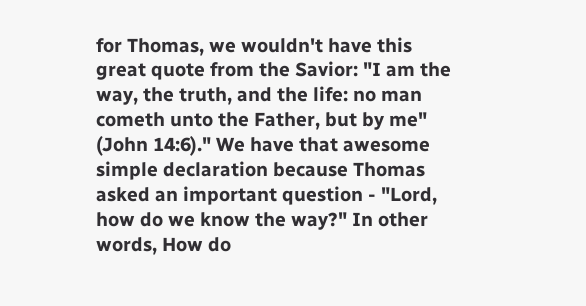for Thomas, we wouldn't have this great quote from the Savior: "I am the way, the truth, and the life: no man cometh unto the Father, but by me" (John 14:6)." We have that awesome simple declaration because Thomas asked an important question - "Lord, how do we know the way?" In other words, How do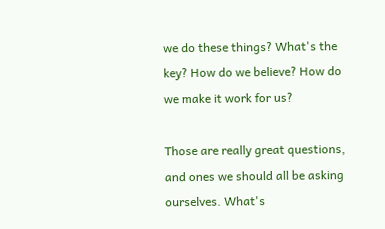we do these things? What's the key? How do we believe? How do we make it work for us?

Those are really great questions, and ones we should all be asking ourselves. What's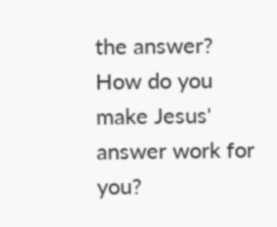the answer? How do you make Jesus' answer work for you?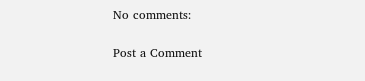No comments:

Post a Comment